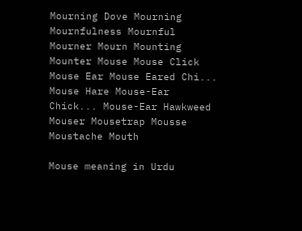Mourning Dove Mourning Mournfulness Mournful Mourner Mourn Mounting Mounter Mouse Mouse Click Mouse Ear Mouse Eared Chi... Mouse Hare Mouse-Ear Chick... Mouse-Ear Hawkweed Mouser Mousetrap Mousse Moustache Mouth

Mouse meaning in Urdu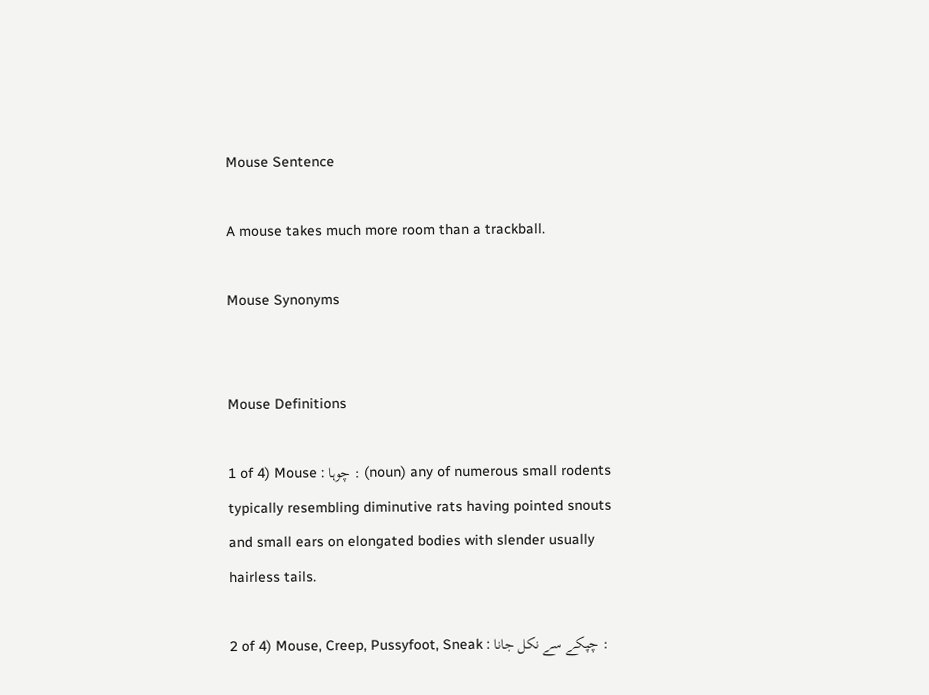Mouse Sentence

A mouse takes much more room than a trackball.

Mouse Synonyms


Mouse Definitions

1 of 4) Mouse : چوہا : (noun) any of numerous small rodents typically resembling diminutive rats having pointed snouts and small ears on elongated bodies with slender usually hairless tails.

2 of 4) Mouse, Creep, Pussyfoot, Sneak : چپکے سے نکل جانا :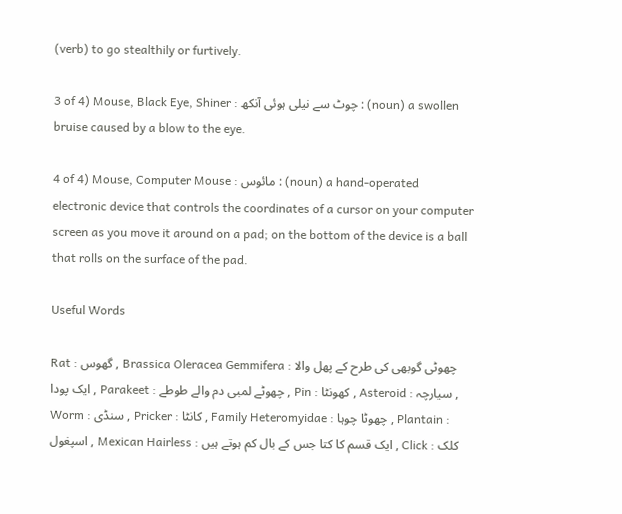(verb) to go stealthily or furtively.

3 of 4) Mouse, Black Eye, Shiner : چوٹ سے نیلی ہوئی آنکھ : (noun) a swollen bruise caused by a blow to the eye.

4 of 4) Mouse, Computer Mouse : مائوس : (noun) a hand-operated electronic device that controls the coordinates of a cursor on your computer screen as you move it around on a pad; on the bottom of the device is a ball that rolls on the surface of the pad.

Useful Words

Rat : گھوس , Brassica Oleracea Gemmifera : چھوٹی گوبھی کی طرح کے پھل والا ایک پودا , Parakeet : چھوٹے لمبی دم والے طوطے , Pin : کھونٹا , Asteroid : سیارچہ , Worm : سنڈی , Pricker : کانٹا , Family Heteromyidae : چھوٹا چوہا , Plantain : اسپغول , Mexican Hairless : ایک قسم کا کتا جس کے بال کم ہوتے ہیں , Click : کلک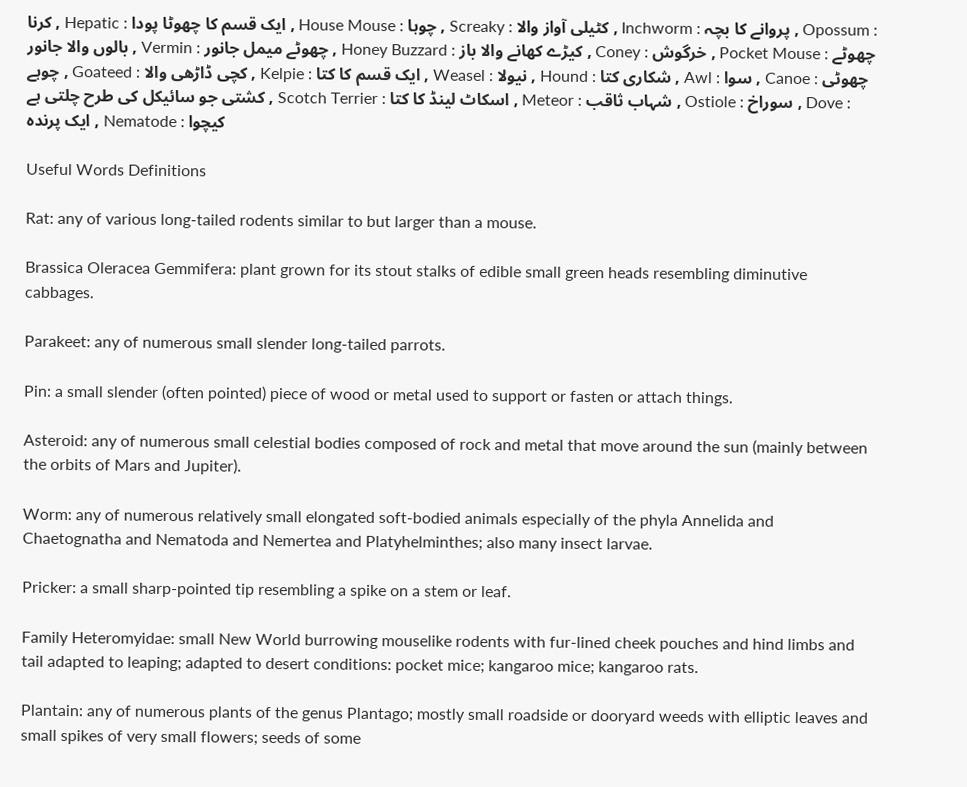کرنا , Hepatic : ایک قسم کا چھوٹا پودا , House Mouse : چوہا , Screaky : کٹیلی آواز والا , Inchworm : پروانے کا بچہ , Opossum : بالوں والا جانور , Vermin : چھوٹے میمل جانور , Honey Buzzard : کیڑے کھانے والا باز , Coney : خرگوش , Pocket Mouse : چھوٹے چوہے , Goateed : کچی ڈاڑھی والا , Kelpie : ایک قسم کا کتا , Weasel : نیولا , Hound : شکاری کتا , Awl : سوا , Canoe : چھوٹی کشتی جو سائیکل کی طرح چلتی ہے , Scotch Terrier : اسکاٹ لینڈ کا کتا , Meteor : شہاب ثاقب , Ostiole : سوراخ , Dove : ایک پرندہ , Nematode : کیچوا

Useful Words Definitions

Rat: any of various long-tailed rodents similar to but larger than a mouse.

Brassica Oleracea Gemmifera: plant grown for its stout stalks of edible small green heads resembling diminutive cabbages.

Parakeet: any of numerous small slender long-tailed parrots.

Pin: a small slender (often pointed) piece of wood or metal used to support or fasten or attach things.

Asteroid: any of numerous small celestial bodies composed of rock and metal that move around the sun (mainly between the orbits of Mars and Jupiter).

Worm: any of numerous relatively small elongated soft-bodied animals especially of the phyla Annelida and Chaetognatha and Nematoda and Nemertea and Platyhelminthes; also many insect larvae.

Pricker: a small sharp-pointed tip resembling a spike on a stem or leaf.

Family Heteromyidae: small New World burrowing mouselike rodents with fur-lined cheek pouches and hind limbs and tail adapted to leaping; adapted to desert conditions: pocket mice; kangaroo mice; kangaroo rats.

Plantain: any of numerous plants of the genus Plantago; mostly small roadside or dooryard weeds with elliptic leaves and small spikes of very small flowers; seeds of some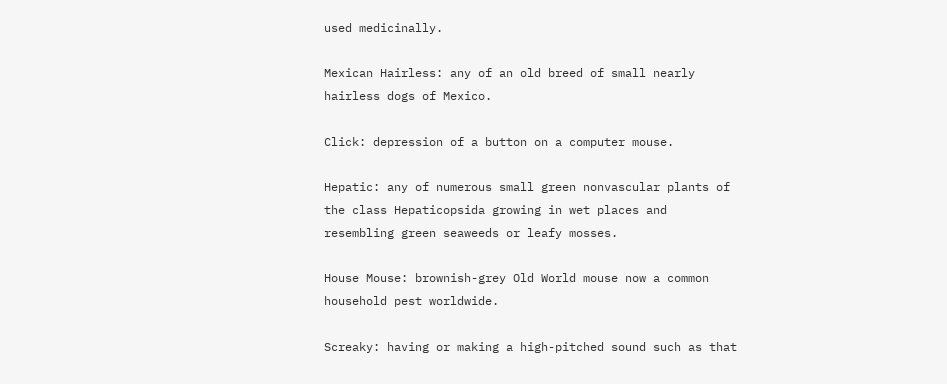used medicinally.

Mexican Hairless: any of an old breed of small nearly hairless dogs of Mexico.

Click: depression of a button on a computer mouse.

Hepatic: any of numerous small green nonvascular plants of the class Hepaticopsida growing in wet places and resembling green seaweeds or leafy mosses.

House Mouse: brownish-grey Old World mouse now a common household pest worldwide.

Screaky: having or making a high-pitched sound such as that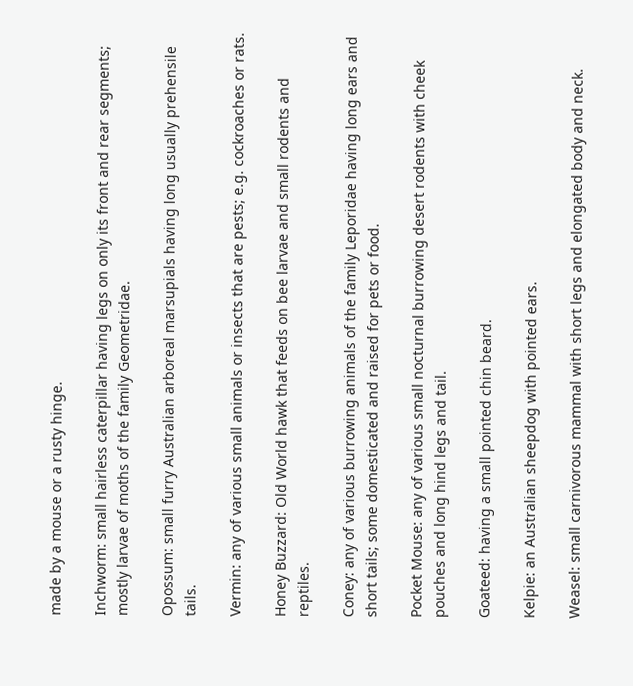made by a mouse or a rusty hinge.

Inchworm: small hairless caterpillar having legs on only its front and rear segments; mostly larvae of moths of the family Geometridae.

Opossum: small furry Australian arboreal marsupials having long usually prehensile tails.

Vermin: any of various small animals or insects that are pests; e.g. cockroaches or rats.

Honey Buzzard: Old World hawk that feeds on bee larvae and small rodents and reptiles.

Coney: any of various burrowing animals of the family Leporidae having long ears and short tails; some domesticated and raised for pets or food.

Pocket Mouse: any of various small nocturnal burrowing desert rodents with cheek pouches and long hind legs and tail.

Goateed: having a small pointed chin beard.

Kelpie: an Australian sheepdog with pointed ears.

Weasel: small carnivorous mammal with short legs and elongated body and neck.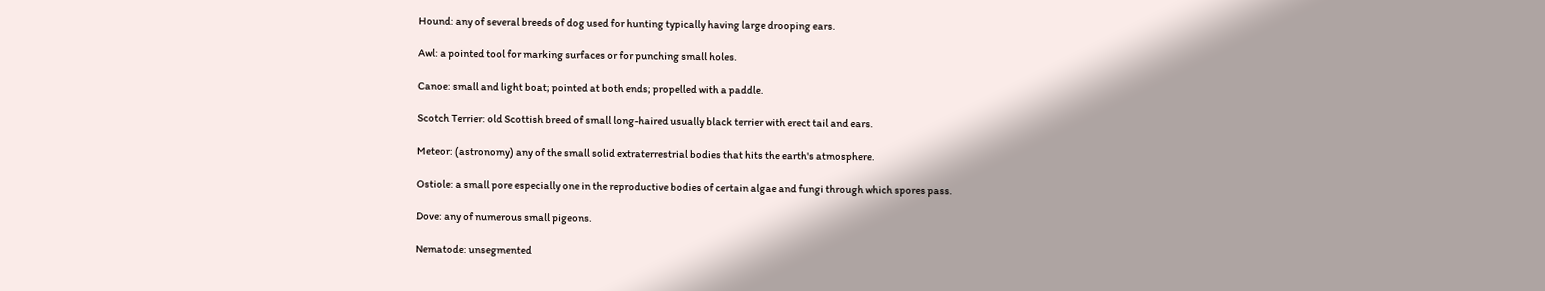Hound: any of several breeds of dog used for hunting typically having large drooping ears.

Awl: a pointed tool for marking surfaces or for punching small holes.

Canoe: small and light boat; pointed at both ends; propelled with a paddle.

Scotch Terrier: old Scottish breed of small long-haired usually black terrier with erect tail and ears.

Meteor: (astronomy) any of the small solid extraterrestrial bodies that hits the earth's atmosphere.

Ostiole: a small pore especially one in the reproductive bodies of certain algae and fungi through which spores pass.

Dove: any of numerous small pigeons.

Nematode: unsegmented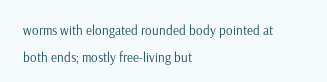worms with elongated rounded body pointed at both ends; mostly free-living but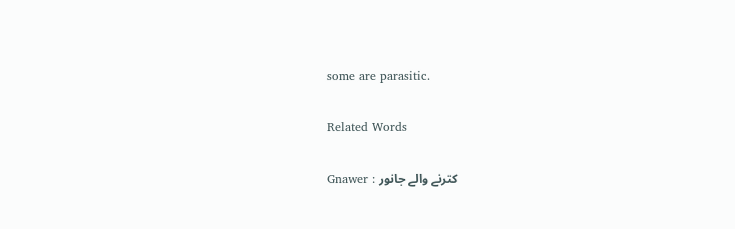some are parasitic.

Related Words

Gnawer : کترنے والے جانور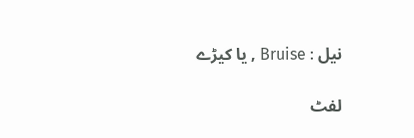یا کیڑے , Bruise : نیل

لفٹ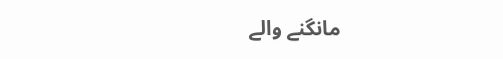مانگنے والے